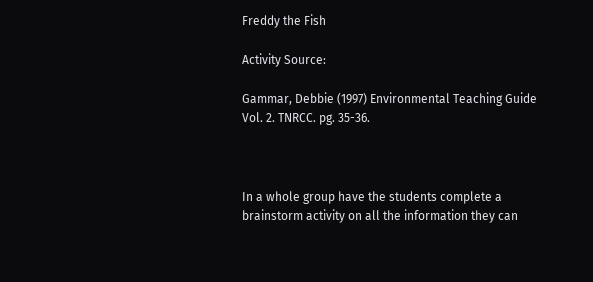Freddy the Fish

Activity Source:

Gammar, Debbie (1997) Environmental Teaching Guide Vol. 2. TNRCC. pg. 35-36.



In a whole group have the students complete a brainstorm activity on all the information they can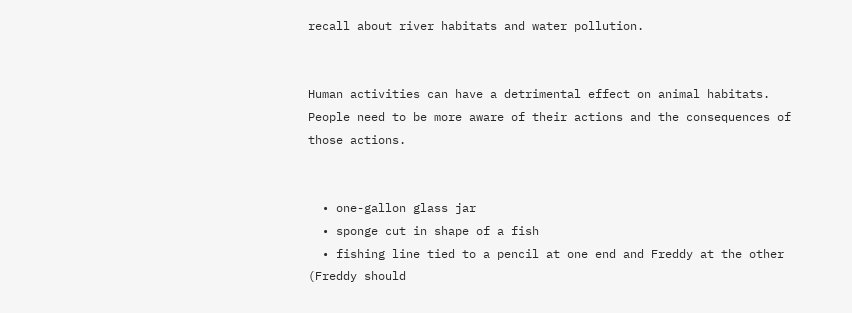recall about river habitats and water pollution.


Human activities can have a detrimental effect on animal habitats. People need to be more aware of their actions and the consequences of those actions.


  • one-gallon glass jar
  • sponge cut in shape of a fish
  • fishing line tied to a pencil at one end and Freddy at the other (Freddy should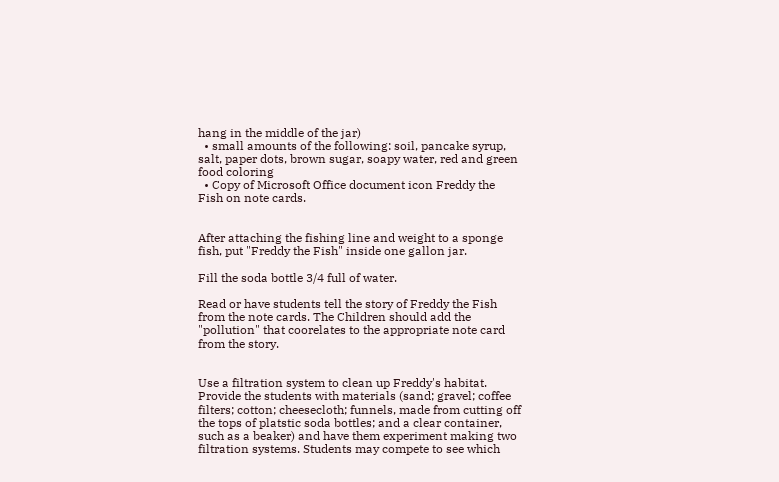hang in the middle of the jar)
  • small amounts of the following: soil, pancake syrup, salt, paper dots, brown sugar, soapy water, red and green food coloring
  • Copy of Microsoft Office document icon Freddy the Fish on note cards.


After attaching the fishing line and weight to a sponge fish, put "Freddy the Fish" inside one gallon jar.

Fill the soda bottle 3/4 full of water.

Read or have students tell the story of Freddy the Fish from the note cards. The Children should add the "pollution" that coorelates to the appropriate note card from the story.


Use a filtration system to clean up Freddy's habitat. Provide the students with materials (sand; gravel; coffee filters; cotton; cheesecloth; funnels, made from cutting off the tops of platstic soda bottles; and a clear container, such as a beaker) and have them experiment making two filtration systems. Students may compete to see which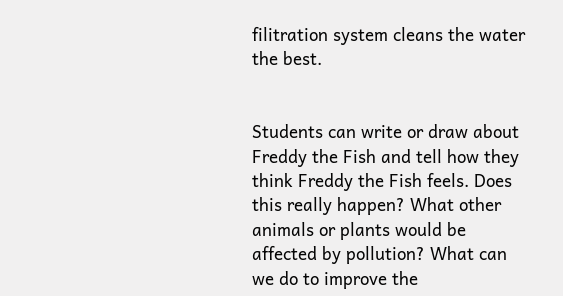filitration system cleans the water the best.


Students can write or draw about Freddy the Fish and tell how they think Freddy the Fish feels. Does this really happen? What other animals or plants would be affected by pollution? What can we do to improve the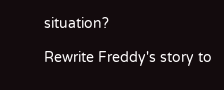situation?

Rewrite Freddy's story to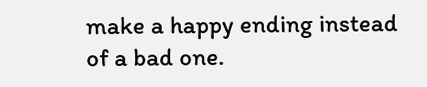make a happy ending instead of a bad one.